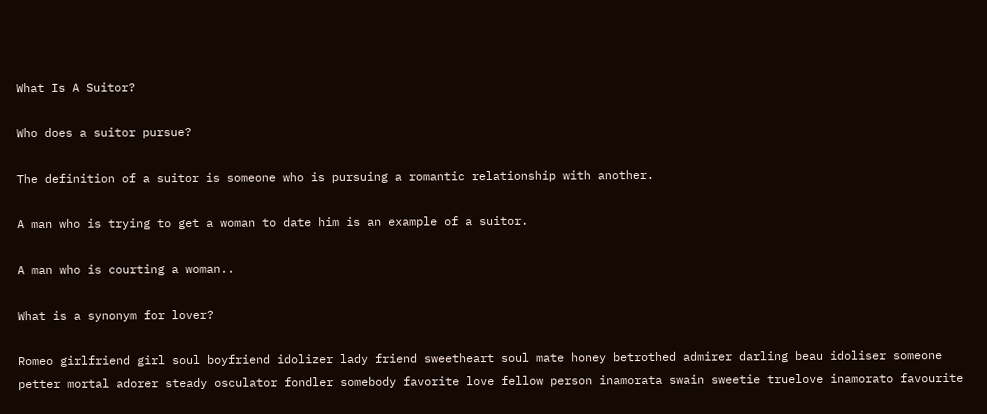What Is A Suitor?

Who does a suitor pursue?

The definition of a suitor is someone who is pursuing a romantic relationship with another.

A man who is trying to get a woman to date him is an example of a suitor.

A man who is courting a woman..

What is a synonym for lover?

Romeo girlfriend girl soul boyfriend idolizer lady friend sweetheart soul mate honey betrothed admirer darling beau idoliser someone petter mortal adorer steady osculator fondler somebody favorite love fellow person inamorata swain sweetie truelove inamorato favourite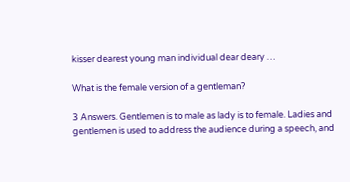kisser dearest young man individual dear deary …

What is the female version of a gentleman?

3 Answers. Gentlemen is to male as lady is to female. Ladies and gentlemen is used to address the audience during a speech, and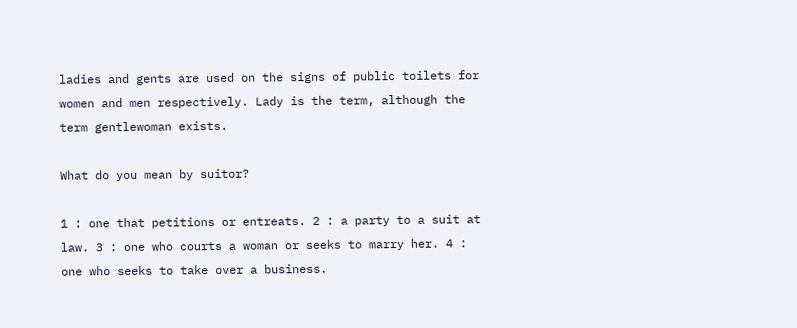ladies and gents are used on the signs of public toilets for women and men respectively. Lady is the term, although the term gentlewoman exists.

What do you mean by suitor?

1 : one that petitions or entreats. 2 : a party to a suit at law. 3 : one who courts a woman or seeks to marry her. 4 : one who seeks to take over a business.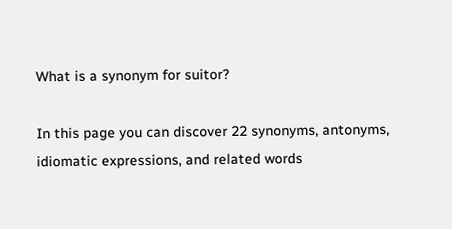What is a synonym for suitor?

In this page you can discover 22 synonyms, antonyms, idiomatic expressions, and related words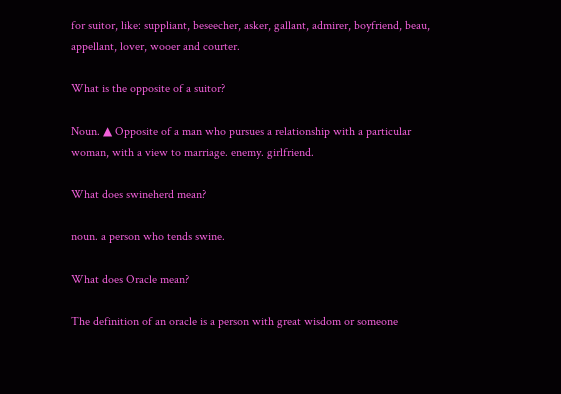for suitor, like: suppliant, beseecher, asker, gallant, admirer, boyfriend, beau, appellant, lover, wooer and courter.

What is the opposite of a suitor?

Noun. ▲ Opposite of a man who pursues a relationship with a particular woman, with a view to marriage. enemy. girlfriend.

What does swineherd mean?

noun. a person who tends swine.

What does Oracle mean?

The definition of an oracle is a person with great wisdom or someone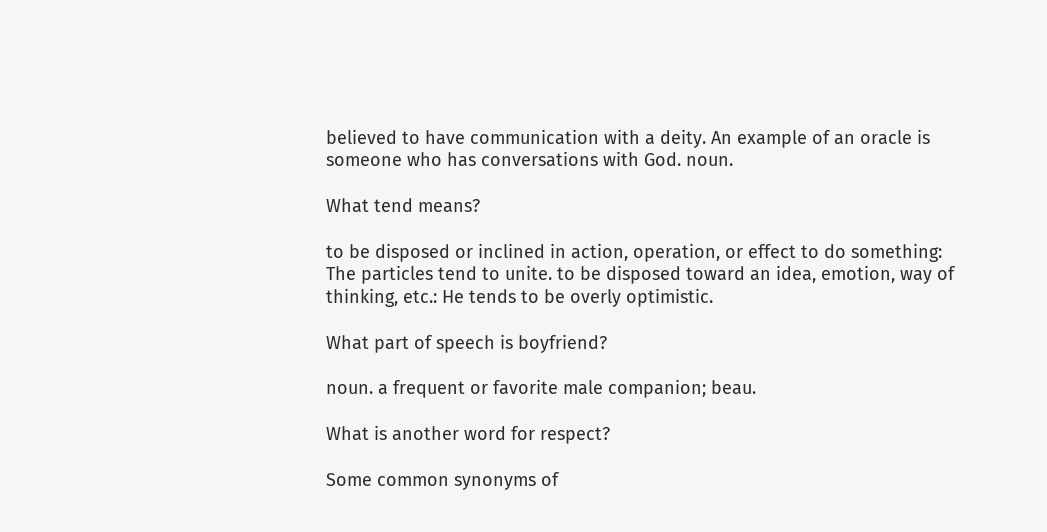believed to have communication with a deity. An example of an oracle is someone who has conversations with God. noun.

What tend means?

to be disposed or inclined in action, operation, or effect to do something: The particles tend to unite. to be disposed toward an idea, emotion, way of thinking, etc.: He tends to be overly optimistic.

What part of speech is boyfriend?

noun. a frequent or favorite male companion; beau.

What is another word for respect?

Some common synonyms of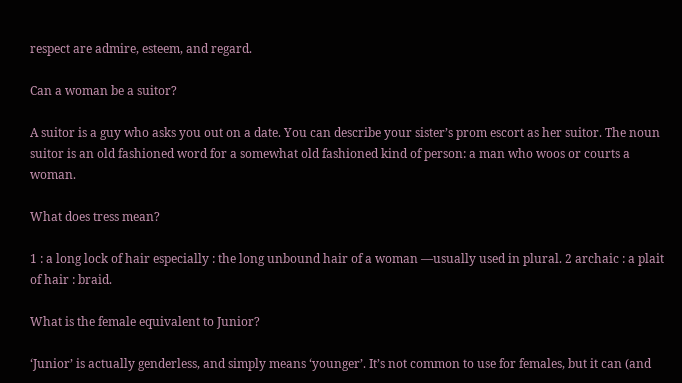respect are admire, esteem, and regard.

Can a woman be a suitor?

A suitor is a guy who asks you out on a date. You can describe your sister’s prom escort as her suitor. The noun suitor is an old fashioned word for a somewhat old fashioned kind of person: a man who woos or courts a woman.

What does tress mean?

1 : a long lock of hair especially : the long unbound hair of a woman —usually used in plural. 2 archaic : a plait of hair : braid.

What is the female equivalent to Junior?

‘Junior’ is actually genderless, and simply means ‘younger’. It’s not common to use for females, but it can (and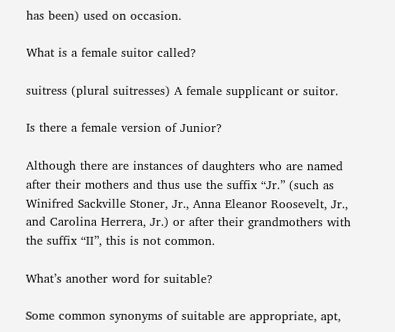has been) used on occasion.

What is a female suitor called?

suitress (plural suitresses) A female supplicant or suitor.

Is there a female version of Junior?

Although there are instances of daughters who are named after their mothers and thus use the suffix “Jr.” (such as Winifred Sackville Stoner, Jr., Anna Eleanor Roosevelt, Jr., and Carolina Herrera, Jr.) or after their grandmothers with the suffix “II”, this is not common.

What’s another word for suitable?

Some common synonyms of suitable are appropriate, apt,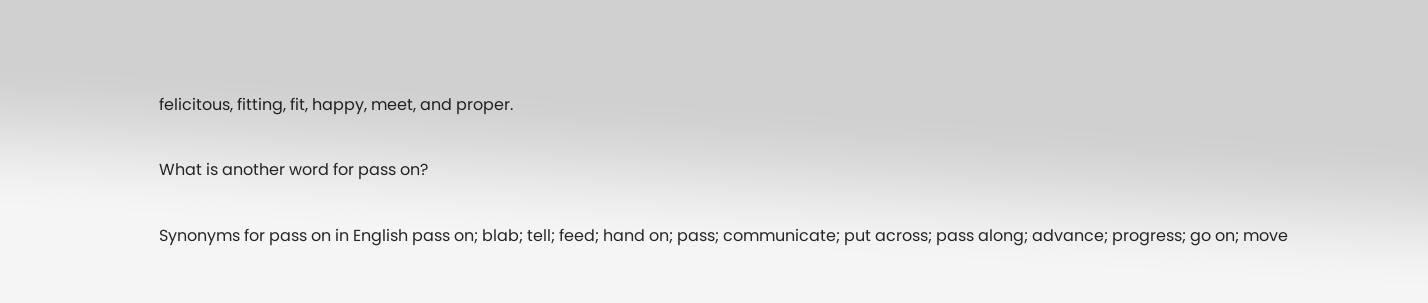felicitous, fitting, fit, happy, meet, and proper.

What is another word for pass on?

Synonyms for pass on in English pass on; blab; tell; feed; hand on; pass; communicate; put across; pass along; advance; progress; go on; move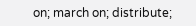on; march on; distribute;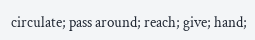circulate; pass around; reach; give; hand;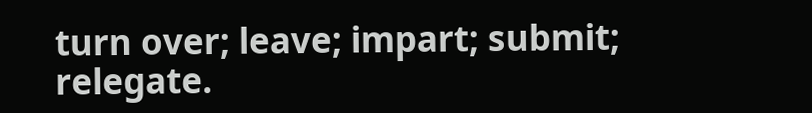turn over; leave; impart; submit; relegate.